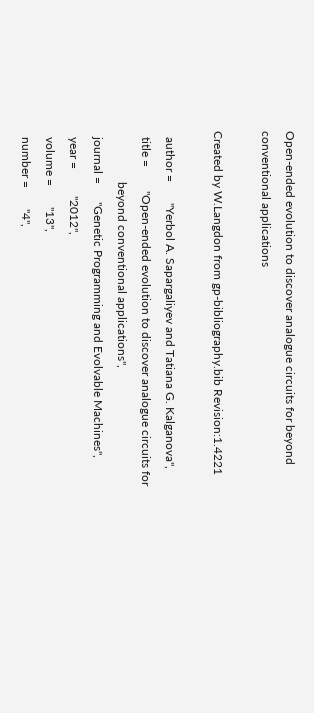Open-ended evolution to discover analogue circuits for beyond conventional applications

Created by W.Langdon from gp-bibliography.bib Revision:1.4221

  author =       "Yerbol A. Sapargaliyev and Tatiana G. Kalganova",
  title =        "Open-ended evolution to discover analogue circuits for
                 beyond conventional applications",
  journal =      "Genetic Programming and Evolvable Machines",
  year =         "2012",
  volume =       "13",
  number =       "4",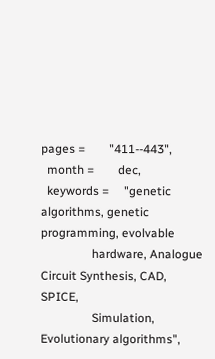pages =        "411--443",
  month =        dec,
  keywords =     "genetic algorithms, genetic programming, evolvable
                 hardware, Analogue Circuit Synthesis, CAD, SPICE,
                 Simulation, Evolutionary algorithms",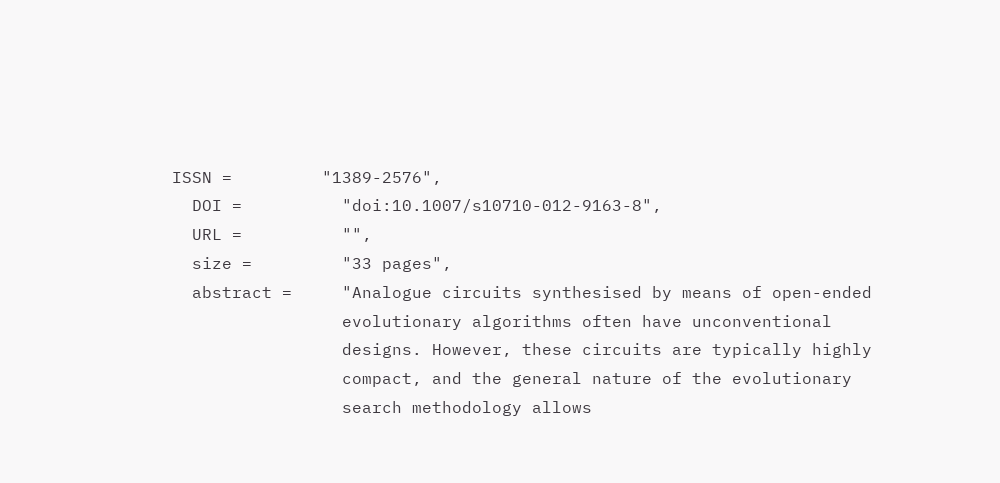ISSN =         "1389-2576",
  DOI =          "doi:10.1007/s10710-012-9163-8",
  URL =          "",
  size =         "33 pages",
  abstract =     "Analogue circuits synthesised by means of open-ended
                 evolutionary algorithms often have unconventional
                 designs. However, these circuits are typically highly
                 compact, and the general nature of the evolutionary
                 search methodology allows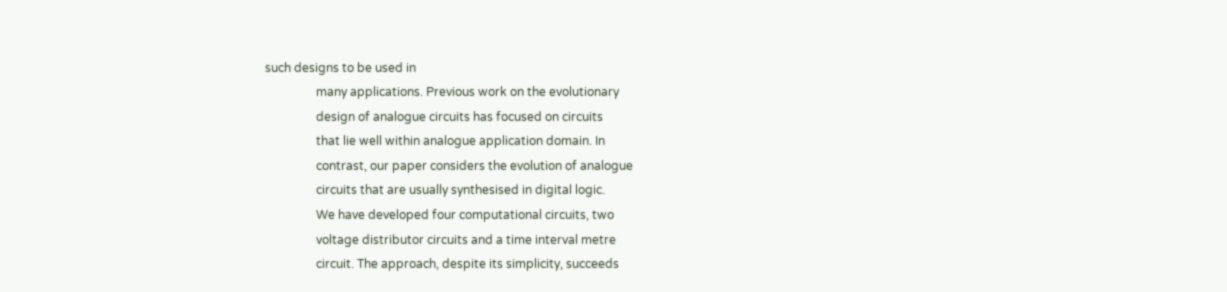such designs to be used in
                 many applications. Previous work on the evolutionary
                 design of analogue circuits has focused on circuits
                 that lie well within analogue application domain. In
                 contrast, our paper considers the evolution of analogue
                 circuits that are usually synthesised in digital logic.
                 We have developed four computational circuits, two
                 voltage distributor circuits and a time interval metre
                 circuit. The approach, despite its simplicity, succeeds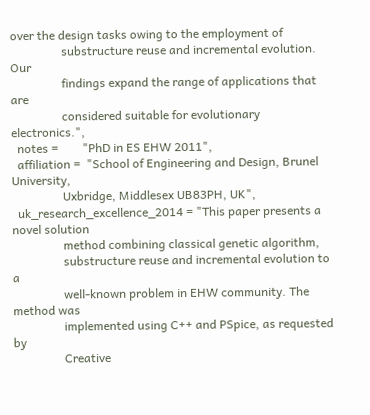over the design tasks owing to the employment of
                 substructure reuse and incremental evolution. Our
                 findings expand the range of applications that are
                 considered suitable for evolutionary electronics.",
  notes =        "PhD in ES EHW 2011",
  affiliation =  "School of Engineering and Design, Brunel University,
                 Uxbridge, Middlesex UB83PH, UK",
  uk_research_excellence_2014 = "This paper presents a novel solution
                 method combining classical genetic algorithm,
                 substructure reuse and incremental evolution to a
                 well-known problem in EHW community. The method was
                 implemented using C++ and PSpice, as requested by
                 Creative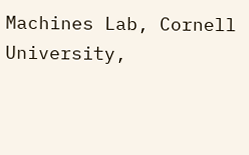Machines Lab, Cornell University,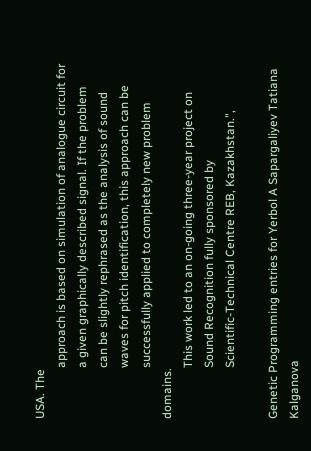USA. The
                 approach is based on simulation of analogue circuit for
                 a given graphically described signal. If the problem
                 can be slightly rephrased as the analysis of sound
                 waves for pitch identification, this approach can be
                 successfully applied to completely new problem domains.
                 This work led to an on-going three-year project on
                 Sound Recognition fully sponsored by
                 Scientific-Technical Centre REB, Kazakhstan.",

Genetic Programming entries for Yerbol A Sapargaliyev Tatiana Kalganova